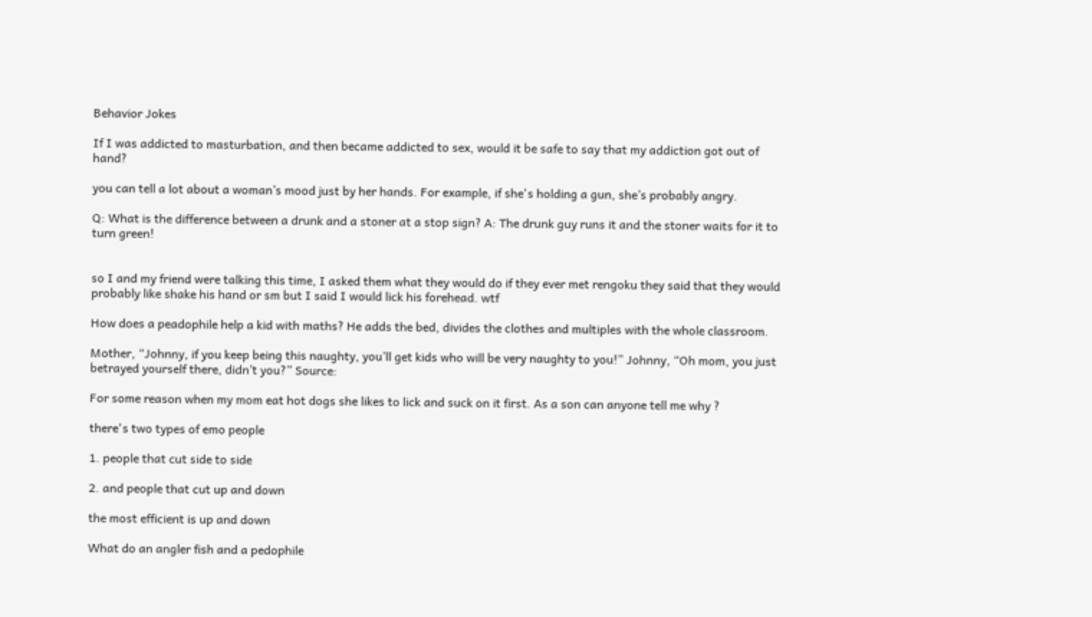Behavior Jokes

If I was addicted to masturbation, and then became addicted to sex, would it be safe to say that my addiction got out of hand?

you can tell a lot about a woman’s mood just by her hands. For example, if she's holding a gun, she’s probably angry.

Q: What is the difference between a drunk and a stoner at a stop sign? A: The drunk guy runs it and the stoner waits for it to turn green!


so I and my friend were talking this time, I asked them what they would do if they ever met rengoku they said that they would probably like shake his hand or sm but I said I would lick his forehead. wtf

How does a peadophile help a kid with maths? He adds the bed, divides the clothes and multiples with the whole classroom.

Mother, “Johnny, if you keep being this naughty, you’ll get kids who will be very naughty to you!” Johnny, “Oh mom, you just betrayed yourself there, didn’t you?” Source:

For some reason when my mom eat hot dogs she likes to lick and suck on it first. As a son can anyone tell me why ?

there's two types of emo people

1. people that cut side to side

2. and people that cut up and down

the most efficient is up and down

What do an angler fish and a pedophile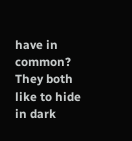have in common? They both like to hide in dark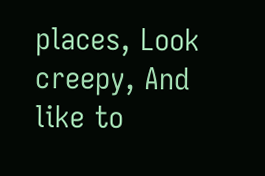places, Look creepy, And like to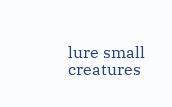lure small creatures